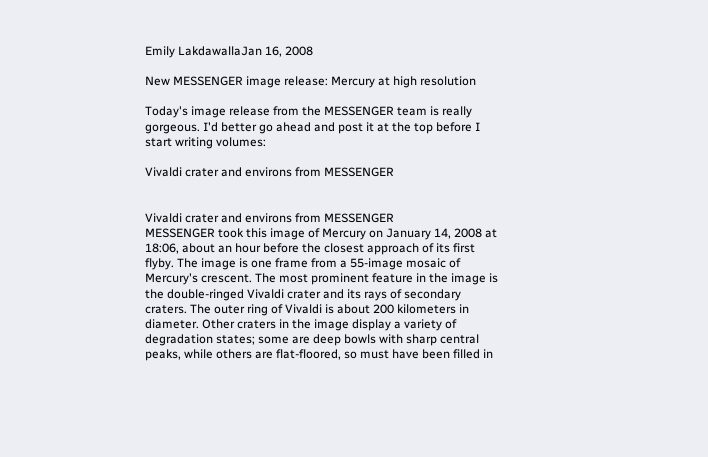Emily LakdawallaJan 16, 2008

New MESSENGER image release: Mercury at high resolution

Today's image release from the MESSENGER team is really gorgeous. I'd better go ahead and post it at the top before I start writing volumes:

Vivaldi crater and environs from MESSENGER


Vivaldi crater and environs from MESSENGER
MESSENGER took this image of Mercury on January 14, 2008 at 18:06, about an hour before the closest approach of its first flyby. The image is one frame from a 55-image mosaic of Mercury's crescent. The most prominent feature in the image is the double-ringed Vivaldi crater and its rays of secondary craters. The outer ring of Vivaldi is about 200 kilometers in diameter. Other craters in the image display a variety of degradation states; some are deep bowls with sharp central peaks, while others are flat-floored, so must have been filled in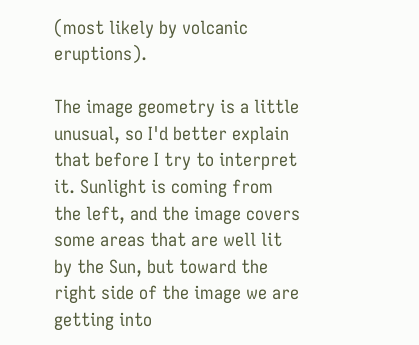(most likely by volcanic eruptions).

The image geometry is a little unusual, so I'd better explain that before I try to interpret it. Sunlight is coming from the left, and the image covers some areas that are well lit by the Sun, but toward the right side of the image we are getting into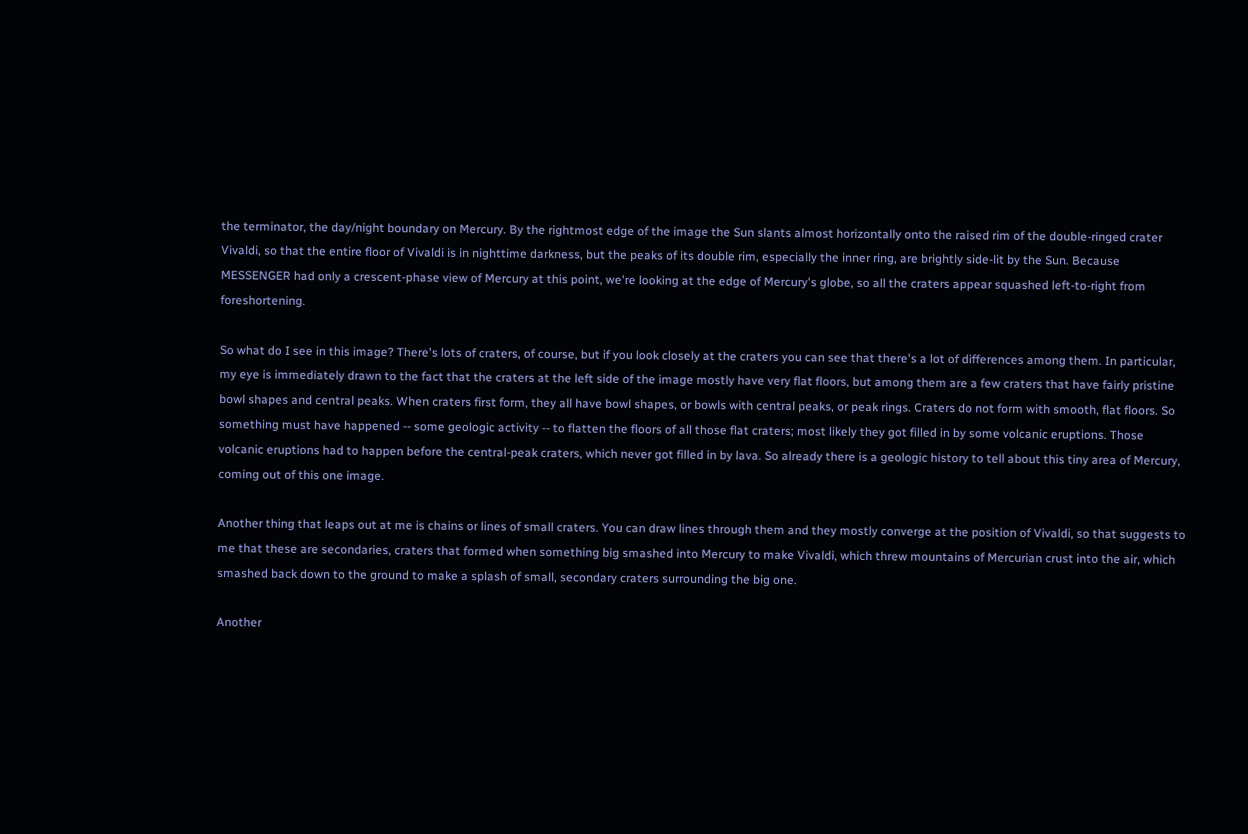the terminator, the day/night boundary on Mercury. By the rightmost edge of the image the Sun slants almost horizontally onto the raised rim of the double-ringed crater Vivaldi, so that the entire floor of Vivaldi is in nighttime darkness, but the peaks of its double rim, especially the inner ring, are brightly side-lit by the Sun. Because MESSENGER had only a crescent-phase view of Mercury at this point, we're looking at the edge of Mercury's globe, so all the craters appear squashed left-to-right from foreshortening.

So what do I see in this image? There's lots of craters, of course, but if you look closely at the craters you can see that there's a lot of differences among them. In particular, my eye is immediately drawn to the fact that the craters at the left side of the image mostly have very flat floors, but among them are a few craters that have fairly pristine bowl shapes and central peaks. When craters first form, they all have bowl shapes, or bowls with central peaks, or peak rings. Craters do not form with smooth, flat floors. So something must have happened -- some geologic activity -- to flatten the floors of all those flat craters; most likely they got filled in by some volcanic eruptions. Those volcanic eruptions had to happen before the central-peak craters, which never got filled in by lava. So already there is a geologic history to tell about this tiny area of Mercury, coming out of this one image.

Another thing that leaps out at me is chains or lines of small craters. You can draw lines through them and they mostly converge at the position of Vivaldi, so that suggests to me that these are secondaries, craters that formed when something big smashed into Mercury to make Vivaldi, which threw mountains of Mercurian crust into the air, which smashed back down to the ground to make a splash of small, secondary craters surrounding the big one.

Another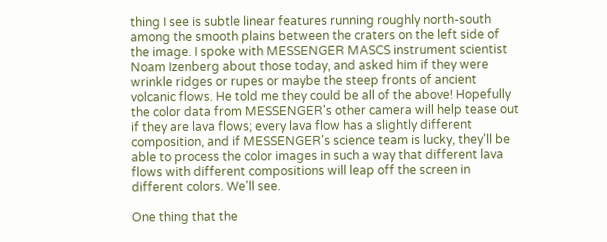thing I see is subtle linear features running roughly north-south among the smooth plains between the craters on the left side of the image. I spoke with MESSENGER MASCS instrument scientist Noam Izenberg about those today, and asked him if they were wrinkle ridges or rupes or maybe the steep fronts of ancient volcanic flows. He told me they could be all of the above! Hopefully the color data from MESSENGER's other camera will help tease out if they are lava flows; every lava flow has a slightly different composition, and if MESSENGER's science team is lucky, they'll be able to process the color images in such a way that different lava flows with different compositions will leap off the screen in different colors. We'll see.

One thing that the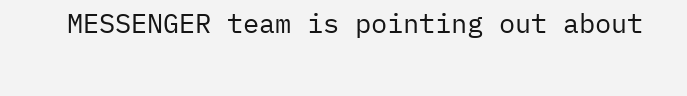MESSENGER team is pointing out about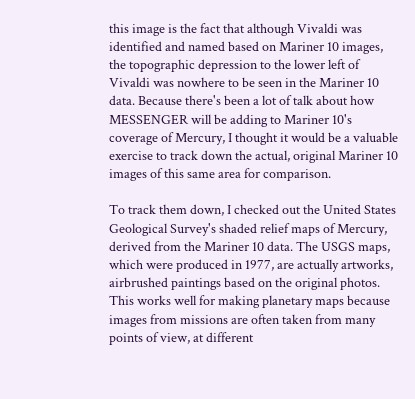this image is the fact that although Vivaldi was identified and named based on Mariner 10 images, the topographic depression to the lower left of Vivaldi was nowhere to be seen in the Mariner 10 data. Because there's been a lot of talk about how MESSENGER will be adding to Mariner 10's coverage of Mercury, I thought it would be a valuable exercise to track down the actual, original Mariner 10 images of this same area for comparison.

To track them down, I checked out the United States Geological Survey's shaded relief maps of Mercury, derived from the Mariner 10 data. The USGS maps, which were produced in 1977, are actually artworks, airbrushed paintings based on the original photos. This works well for making planetary maps because images from missions are often taken from many points of view, at different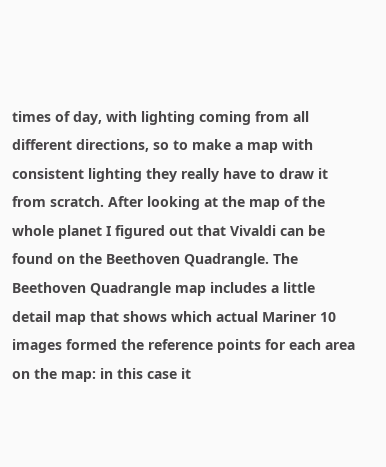times of day, with lighting coming from all different directions, so to make a map with consistent lighting they really have to draw it from scratch. After looking at the map of the whole planet I figured out that Vivaldi can be found on the Beethoven Quadrangle. The Beethoven Quadrangle map includes a little detail map that shows which actual Mariner 10 images formed the reference points for each area on the map: in this case it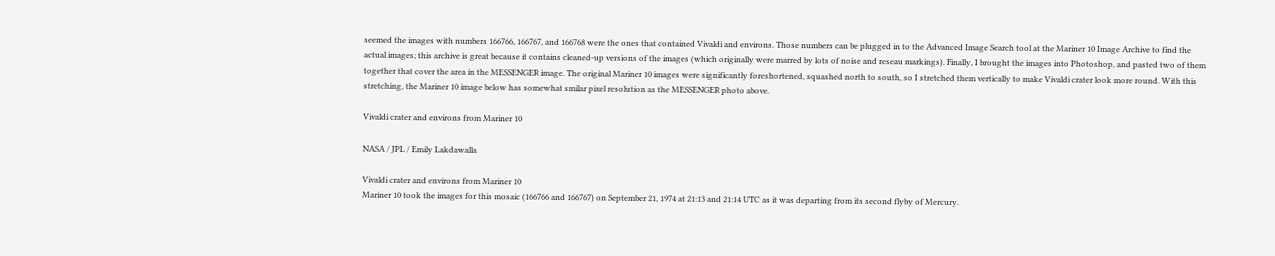seemed the images with numbers 166766, 166767, and 166768 were the ones that contained Vivaldi and environs. Those numbers can be plugged in to the Advanced Image Search tool at the Mariner 10 Image Archive to find the actual images; this archive is great because it contains cleaned-up versions of the images (which originally were marred by lots of noise and reseau markings). Finally, I brought the images into Photoshop, and pasted two of them together that cover the area in the MESSENGER image. The original Mariner 10 images were significantly foreshortened, squashed north to south, so I stretched them vertically to make Vivaldi crater look more round. With this stretching, the Mariner 10 image below has somewhat smilar pixel resolution as the MESSENGER photo above.

Vivaldi crater and environs from Mariner 10

NASA / JPL / Emily Lakdawalla

Vivaldi crater and environs from Mariner 10
Mariner 10 took the images for this mosaic (166766 and 166767) on September 21, 1974 at 21:13 and 21:14 UTC as it was departing from its second flyby of Mercury.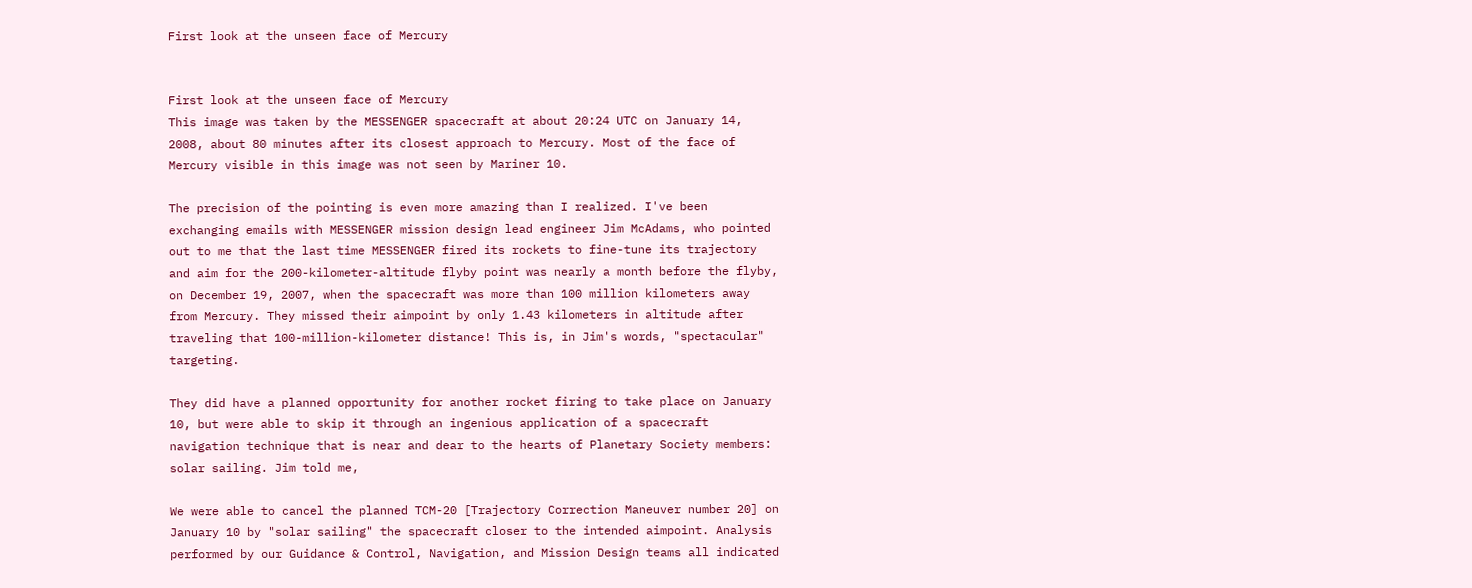First look at the unseen face of Mercury


First look at the unseen face of Mercury
This image was taken by the MESSENGER spacecraft at about 20:24 UTC on January 14, 2008, about 80 minutes after its closest approach to Mercury. Most of the face of Mercury visible in this image was not seen by Mariner 10.

The precision of the pointing is even more amazing than I realized. I've been exchanging emails with MESSENGER mission design lead engineer Jim McAdams, who pointed out to me that the last time MESSENGER fired its rockets to fine-tune its trajectory and aim for the 200-kilometer-altitude flyby point was nearly a month before the flyby, on December 19, 2007, when the spacecraft was more than 100 million kilometers away from Mercury. They missed their aimpoint by only 1.43 kilometers in altitude after traveling that 100-million-kilometer distance! This is, in Jim's words, "spectacular" targeting.

They did have a planned opportunity for another rocket firing to take place on January 10, but were able to skip it through an ingenious application of a spacecraft navigation technique that is near and dear to the hearts of Planetary Society members: solar sailing. Jim told me,

We were able to cancel the planned TCM-20 [Trajectory Correction Maneuver number 20] on January 10 by "solar sailing" the spacecraft closer to the intended aimpoint. Analysis performed by our Guidance & Control, Navigation, and Mission Design teams all indicated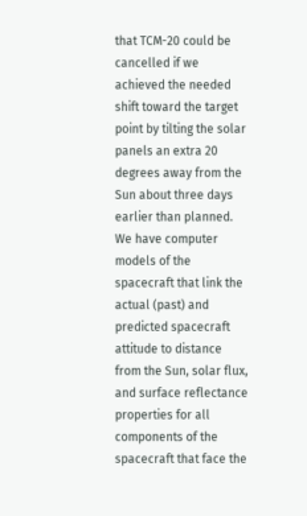that TCM-20 could be cancelled if we achieved the needed shift toward the target point by tilting the solar panels an extra 20 degrees away from the Sun about three days earlier than planned.
We have computer models of the spacecraft that link the actual (past) and predicted spacecraft attitude to distance from the Sun, solar flux, and surface reflectance properties for all components of the spacecraft that face the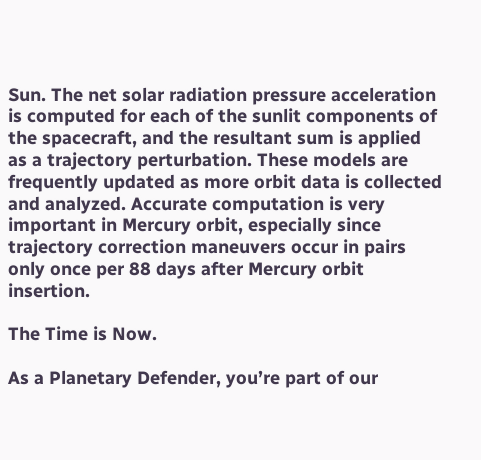Sun. The net solar radiation pressure acceleration is computed for each of the sunlit components of the spacecraft, and the resultant sum is applied as a trajectory perturbation. These models are frequently updated as more orbit data is collected and analyzed. Accurate computation is very important in Mercury orbit, especially since trajectory correction maneuvers occur in pairs only once per 88 days after Mercury orbit insertion.

The Time is Now.

As a Planetary Defender, you’re part of our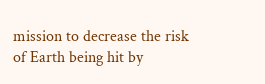mission to decrease the risk of Earth being hit by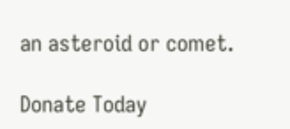an asteroid or comet.

Donate Today